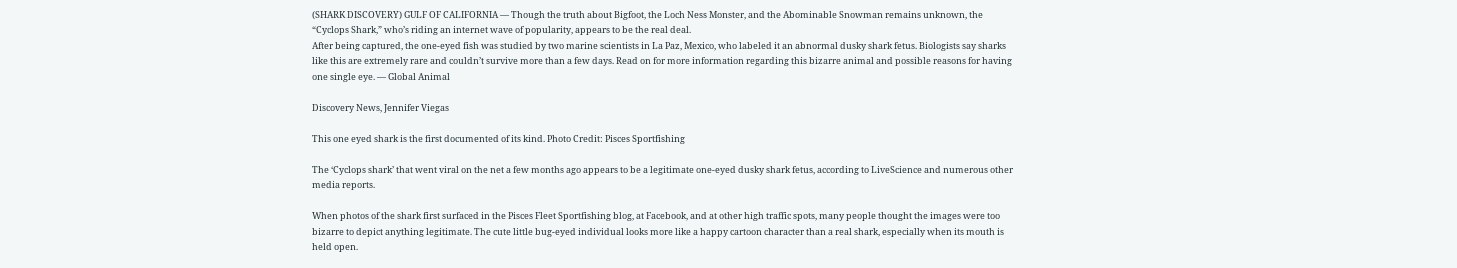(SHARK DISCOVERY) GULF OF CALIFORNIA — Though the truth about Bigfoot, the Loch Ness Monster, and the Abominable Snowman remains unknown, the “Cyclops Shark,” who’s riding an internet wave of popularity, appears to be the real deal.
After being captured, the one-eyed fish was studied by two marine scientists in La Paz, Mexico, who labeled it an abnormal dusky shark fetus. Biologists say sharks like this are extremely rare and couldn’t survive more than a few days. Read on for more information regarding this bizarre animal and possible reasons for having one single eye. — Global Animal

Discovery News, Jennifer Viegas

This one eyed shark is the first documented of its kind. Photo Credit: Pisces Sportfishing

The ‘Cyclops shark’ that went viral on the net a few months ago appears to be a legitimate one-eyed dusky shark fetus, according to LiveScience and numerous other media reports.

When photos of the shark first surfaced in the Pisces Fleet Sportfishing blog, at Facebook, and at other high traffic spots, many people thought the images were too bizarre to depict anything legitimate. The cute little bug-eyed individual looks more like a happy cartoon character than a real shark, especially when its mouth is held open.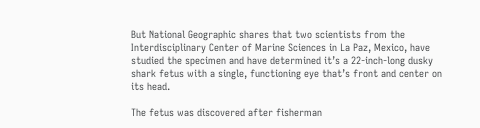But National Geographic shares that two scientists from the Interdisciplinary Center of Marine Sciences in La Paz, Mexico, have studied the specimen and have determined it’s a 22-inch-long dusky shark fetus with a single, functioning eye that’s front and center on its head.

The fetus was discovered after fisherman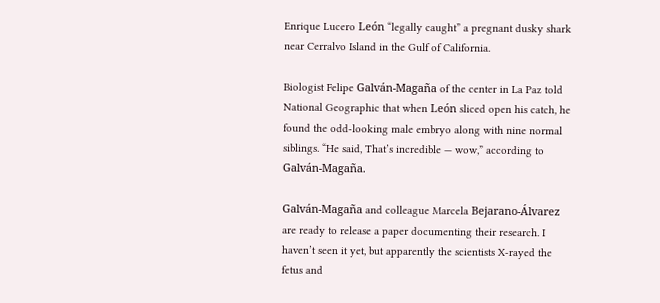Enrique Lucero León “legally caught” a pregnant dusky shark near Cerralvo Island in the Gulf of California.

Biologist Felipe Galván-Magaña of the center in La Paz told National Geographic that when León sliced open his catch, he found the odd-looking male embryo along with nine normal siblings. “He said, That’s incredible — wow,” according to Galván-Magaña.

Galván-Magaña and colleague Marcela Bejarano-Álvarez are ready to release a paper documenting their research. I haven’t seen it yet, but apparently the scientists X-rayed the fetus and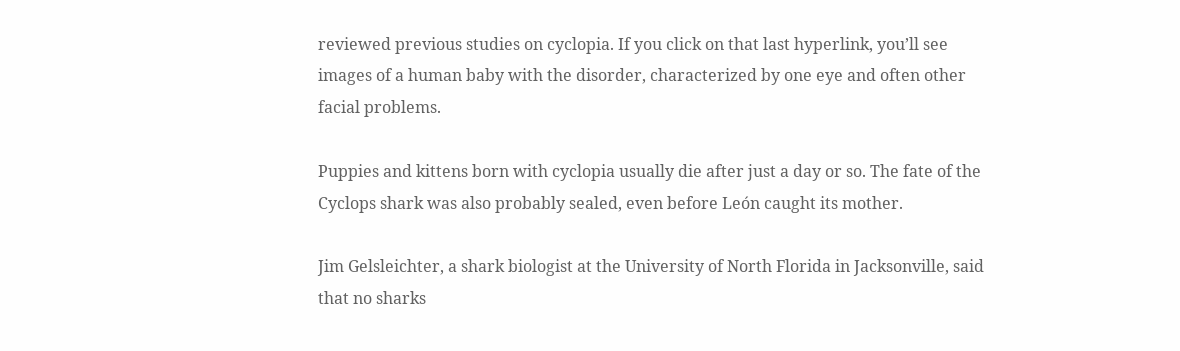reviewed previous studies on cyclopia. If you click on that last hyperlink, you’ll see images of a human baby with the disorder, characterized by one eye and often other facial problems.

Puppies and kittens born with cyclopia usually die after just a day or so. The fate of the Cyclops shark was also probably sealed, even before León caught its mother.

Jim Gelsleichter, a shark biologist at the University of North Florida in Jacksonville, said that no sharks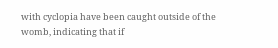with cyclopia have been caught outside of the womb, indicating that if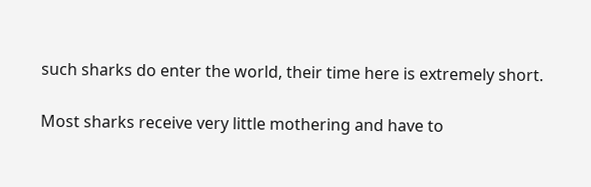such sharks do enter the world, their time here is extremely short.

Most sharks receive very little mothering and have to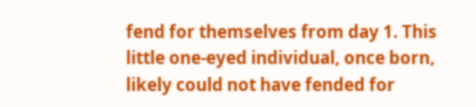fend for themselves from day 1. This little one-eyed individual, once born, likely could not have fended for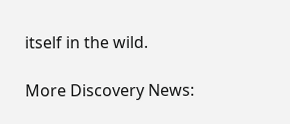itself in the wild.

More Discovery News: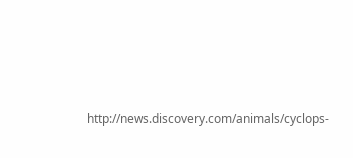http://news.discovery.com/animals/cyclops-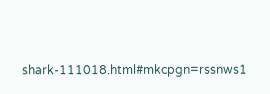shark-111018.html#mkcpgn=rssnws1